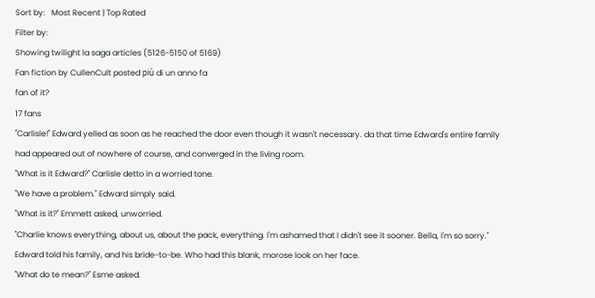Sort by:   Most Recent | Top Rated
Filter by:
Showing twilight la saga articles (5126-5150 of 5169)
Fan fiction by CullenCult posted più di un anno fa
fan of it?
17 fans
"Carlisle!" Edward yelled as soon as he reached the door even though it wasn't necessary. da that time Edward's entire family had appeared out of nowhere of course, and converged in the living room.
"What is it Edward?" Carlisle detto in a worried tone.
"We have a problem." Edward simply said.
"What is it?" Emmett asked, unworried.
"Charlie knows everything, about us, about the pack, everything. I'm ashamed that I didn't see it sooner. Bella, I'm so sorry." Edward told his family, and his bride-to-be. Who had this blank, morose look on her face.
"What do te mean?" Esme asked.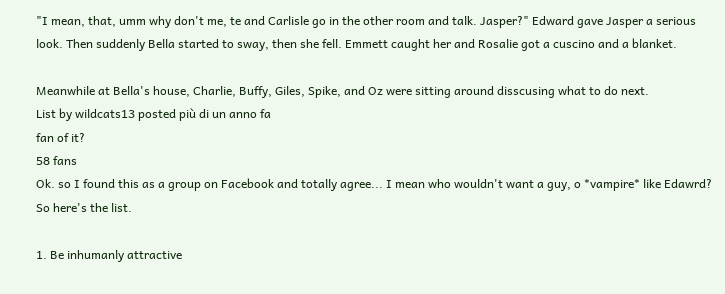"I mean, that, umm why don't me, te and Carlisle go in the other room and talk. Jasper?" Edward gave Jasper a serious look. Then suddenly Bella started to sway, then she fell. Emmett caught her and Rosalie got a cuscino and a blanket.

Meanwhile at Bella's house, Charlie, Buffy, Giles, Spike, and Oz were sitting around disscusing what to do next.
List by wildcats13 posted più di un anno fa
fan of it?
58 fans
Ok. so I found this as a group on Facebook and totally agree... I mean who wouldn't want a guy, o *vampire* like Edawrd? So here's the list.

1. Be inhumanly attractive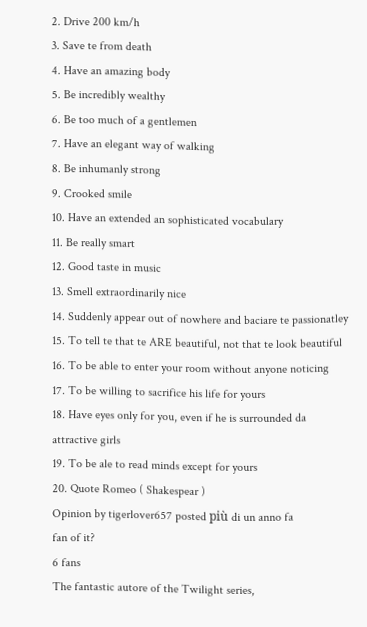2. Drive 200 km/h
3. Save te from death
4. Have an amazing body
5. Be incredibly wealthy
6. Be too much of a gentlemen
7. Have an elegant way of walking
8. Be inhumanly strong
9. Crooked smile
10. Have an extended an sophisticated vocabulary
11. Be really smart
12. Good taste in music
13. Smell extraordinarily nice
14. Suddenly appear out of nowhere and baciare te passionatley
15. To tell te that te ARE beautiful, not that te look beautiful
16. To be able to enter your room without anyone noticing
17. To be willing to sacrifice his life for yours
18. Have eyes only for you, even if he is surrounded da attractive girls
19. To be ale to read minds except for yours
20. Quote Romeo ( Shakespear )
Opinion by tigerlover657 posted più di un anno fa
fan of it?
6 fans
The fantastic autore of the Twilight series,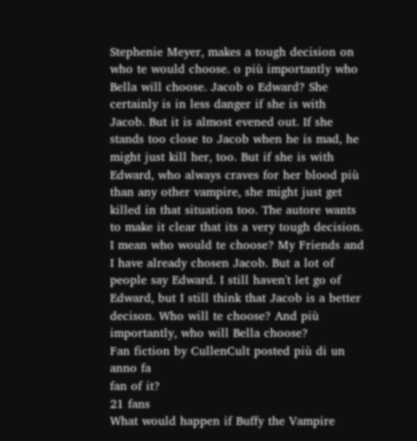Stephenie Meyer, makes a tough decision on who te would choose. o più importantly who Bella will choose. Jacob o Edward? She certainly is in less danger if she is with Jacob. But it is almost evened out. If she stands too close to Jacob when he is mad, he might just kill her, too. But if she is with Edward, who always craves for her blood più than any other vampire, she might just get killed in that situation too. The autore wants to make it clear that its a very tough decision. I mean who would te choose? My Friends and I have already chosen Jacob. But a lot of people say Edward. I still haven't let go of Edward, but I still think that Jacob is a better decison. Who will te choose? And più importantly, who will Bella choose?
Fan fiction by CullenCult posted più di un anno fa
fan of it?
21 fans
What would happen if Buffy the Vampire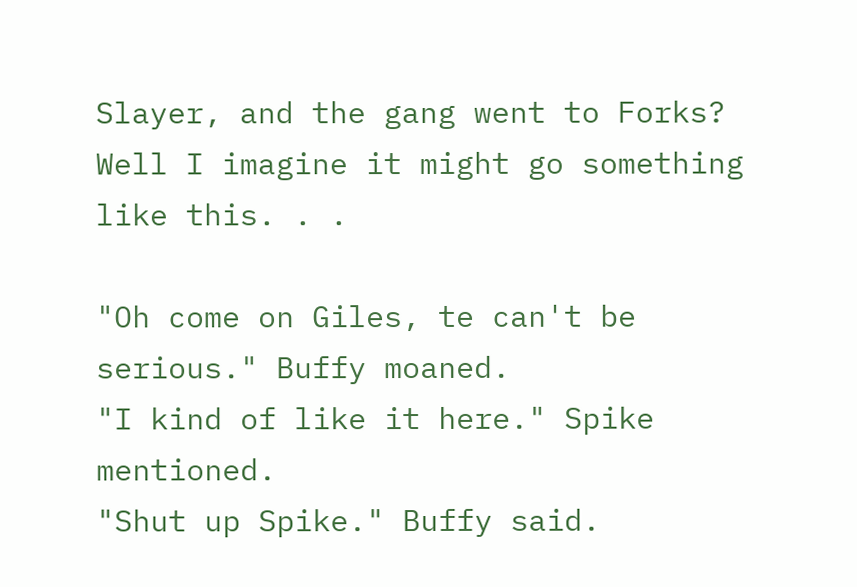Slayer, and the gang went to Forks? Well I imagine it might go something like this. . .

"Oh come on Giles, te can't be serious." Buffy moaned.
"I kind of like it here." Spike mentioned.
"Shut up Spike." Buffy said.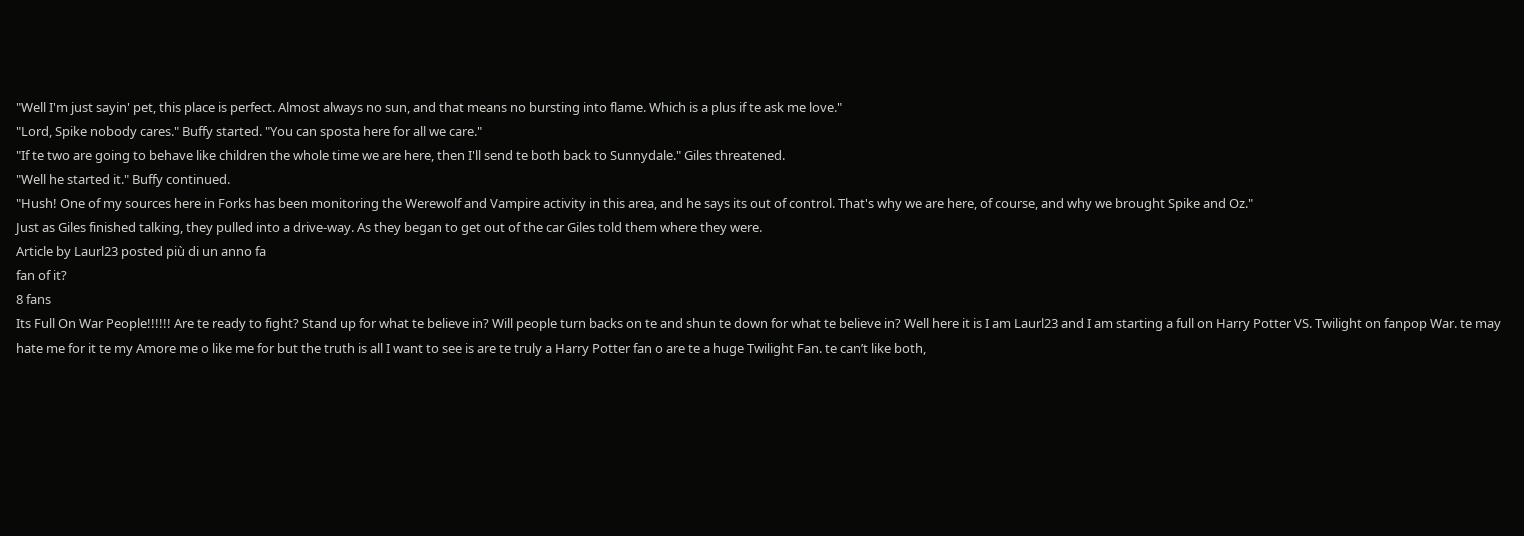"Well I'm just sayin' pet, this place is perfect. Almost always no sun, and that means no bursting into flame. Which is a plus if te ask me love."
"Lord, Spike nobody cares." Buffy started. "You can sposta here for all we care."
"If te two are going to behave like children the whole time we are here, then I'll send te both back to Sunnydale." Giles threatened.
"Well he started it." Buffy continued.
"Hush! One of my sources here in Forks has been monitoring the Werewolf and Vampire activity in this area, and he says its out of control. That's why we are here, of course, and why we brought Spike and Oz."
Just as Giles finished talking, they pulled into a drive-way. As they began to get out of the car Giles told them where they were.
Article by Laurl23 posted più di un anno fa
fan of it?
8 fans
Its Full On War People!!!!!! Are te ready to fight? Stand up for what te believe in? Will people turn backs on te and shun te down for what te believe in? Well here it is I am Laurl23 and I am starting a full on Harry Potter VS. Twilight on fanpop War. te may hate me for it te my Amore me o like me for but the truth is all I want to see is are te truly a Harry Potter fan o are te a huge Twilight Fan. te can’t like both,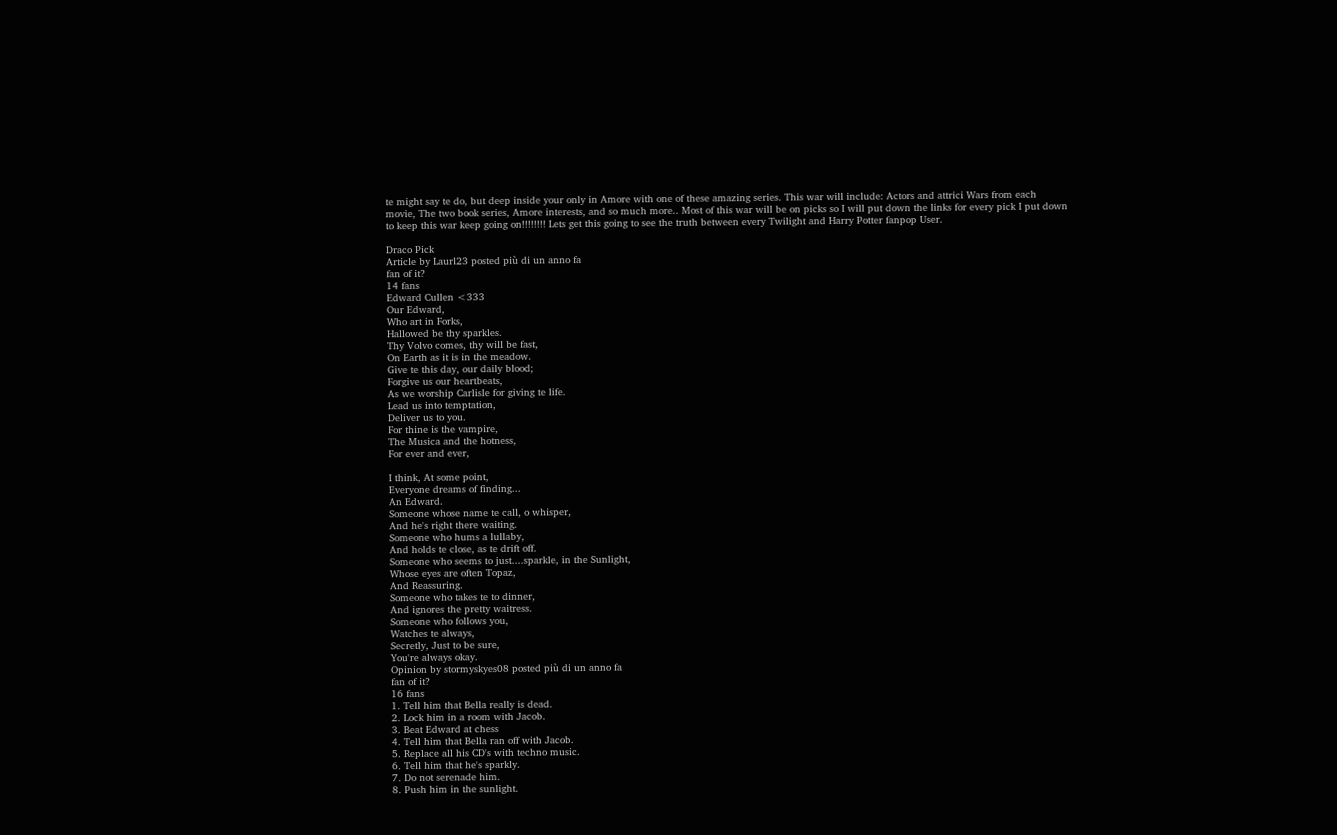te might say te do, but deep inside your only in Amore with one of these amazing series. This war will include: Actors and attrici Wars from each movie, The two book series, Amore interests, and so much more.. Most of this war will be on picks so I will put down the links for every pick I put down to keep this war keep going on!!!!!!!! Lets get this going to see the truth between every Twilight and Harry Potter fanpop User.

Draco Pick
Article by Laurl23 posted più di un anno fa
fan of it?
14 fans
Edward Cullen <333
Our Edward,
Who art in Forks,
Hallowed be thy sparkles.
Thy Volvo comes, thy will be fast,
On Earth as it is in the meadow.
Give te this day, our daily blood;
Forgive us our heartbeats,
As we worship Carlisle for giving te life.
Lead us into temptation,
Deliver us to you.
For thine is the vampire,
The Musica and the hotness,
For ever and ever,

I think, At some point,
Everyone dreams of finding...
An Edward.
Someone whose name te call, o whisper,
And he's right there waiting.
Someone who hums a lullaby,
And holds te close, as te drift off.
Someone who seems to just....sparkle, in the Sunlight,
Whose eyes are often Topaz,
And Reassuring.
Someone who takes te to dinner,
And ignores the pretty waitress.
Someone who follows you,
Watches te always,
Secretly, Just to be sure,
You're always okay.
Opinion by stormyskyes08 posted più di un anno fa
fan of it?
16 fans
1. Tell him that Bella really is dead.
2. Lock him in a room with Jacob.
3. Beat Edward at chess
4. Tell him that Bella ran off with Jacob.
5. Replace all his CD's with techno music.
6. Tell him that he's sparkly.
7. Do not serenade him.
8. Push him in the sunlight.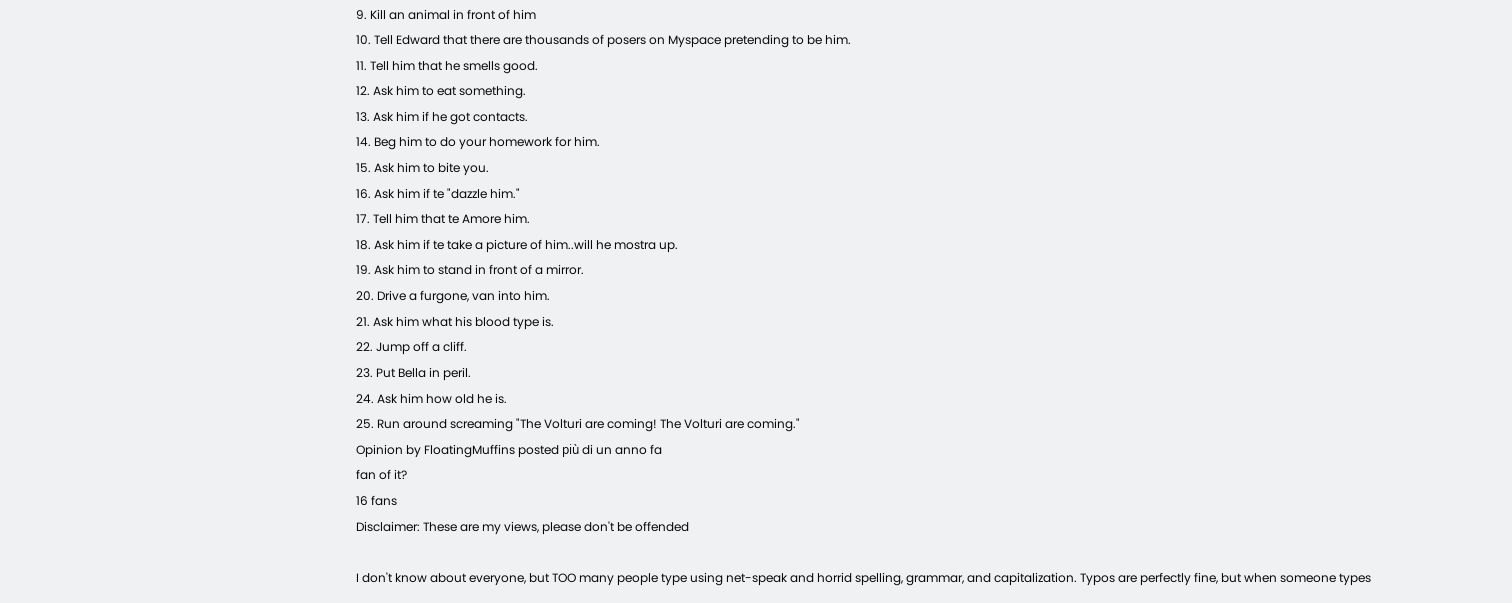9. Kill an animal in front of him
10. Tell Edward that there are thousands of posers on Myspace pretending to be him.
11. Tell him that he smells good.
12. Ask him to eat something.
13. Ask him if he got contacts.
14. Beg him to do your homework for him.
15. Ask him to bite you.
16. Ask him if te "dazzle him."
17. Tell him that te Amore him.
18. Ask him if te take a picture of him..will he mostra up.
19. Ask him to stand in front of a mirror.
20. Drive a furgone, van into him.
21. Ask him what his blood type is.
22. Jump off a cliff.
23. Put Bella in peril.
24. Ask him how old he is.
25. Run around screaming "The Volturi are coming! The Volturi are coming."
Opinion by FloatingMuffins posted più di un anno fa
fan of it?
16 fans
Disclaimer: These are my views, please don't be offended

I don't know about everyone, but TOO many people type using net-speak and horrid spelling, grammar, and capitalization. Typos are perfectly fine, but when someone types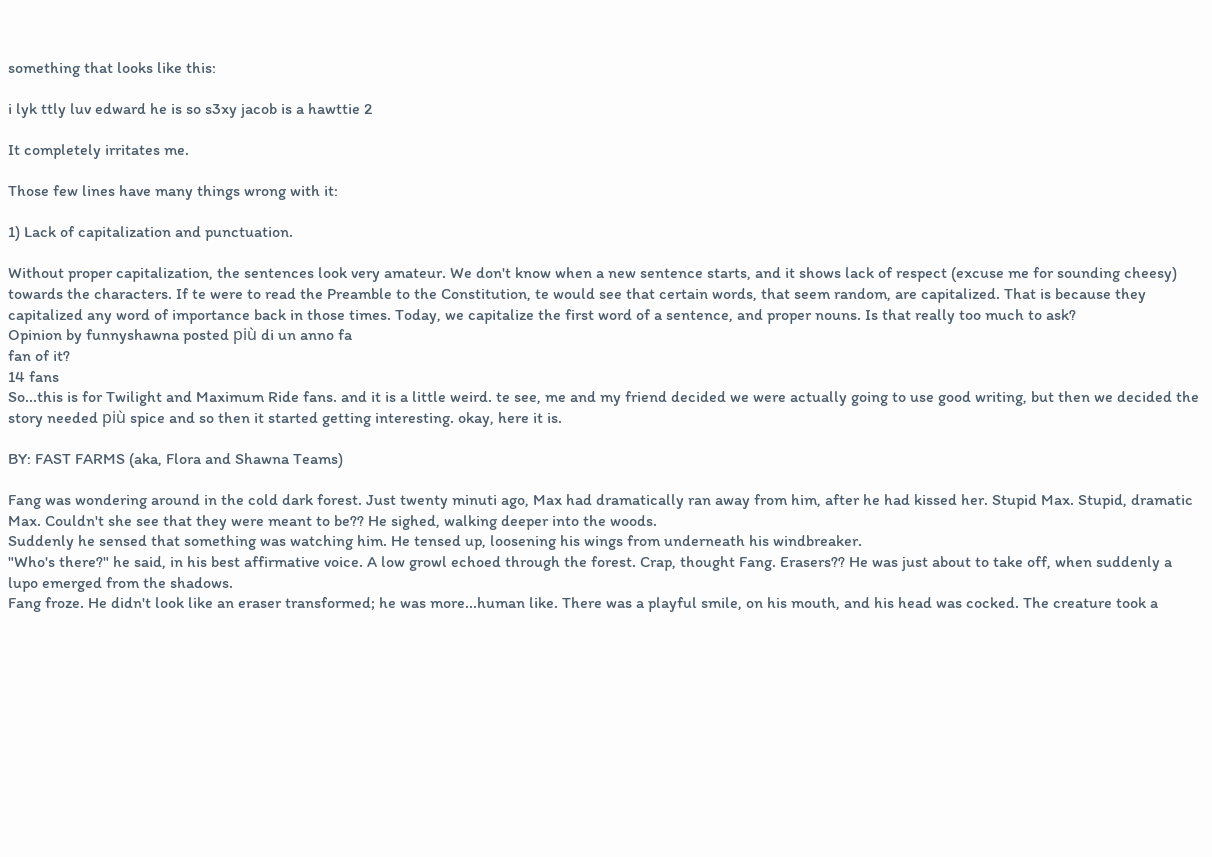something that looks like this:

i lyk ttly luv edward he is so s3xy jacob is a hawttie 2

It completely irritates me.

Those few lines have many things wrong with it:

1) Lack of capitalization and punctuation.

Without proper capitalization, the sentences look very amateur. We don't know when a new sentence starts, and it shows lack of respect (excuse me for sounding cheesy) towards the characters. If te were to read the Preamble to the Constitution, te would see that certain words, that seem random, are capitalized. That is because they capitalized any word of importance back in those times. Today, we capitalize the first word of a sentence, and proper nouns. Is that really too much to ask?
Opinion by funnyshawna posted più di un anno fa
fan of it?
14 fans
So...this is for Twilight and Maximum Ride fans. and it is a little weird. te see, me and my friend decided we were actually going to use good writing, but then we decided the story needed più spice and so then it started getting interesting. okay, here it is.

BY: FAST FARMS (aka, Flora and Shawna Teams)

Fang was wondering around in the cold dark forest. Just twenty minuti ago, Max had dramatically ran away from him, after he had kissed her. Stupid Max. Stupid, dramatic Max. Couldn't she see that they were meant to be?? He sighed, walking deeper into the woods.
Suddenly he sensed that something was watching him. He tensed up, loosening his wings from underneath his windbreaker.
"Who's there?" he said, in his best affirmative voice. A low growl echoed through the forest. Crap, thought Fang. Erasers?? He was just about to take off, when suddenly a lupo emerged from the shadows.
Fang froze. He didn't look like an eraser transformed; he was more...human like. There was a playful smile, on his mouth, and his head was cocked. The creature took a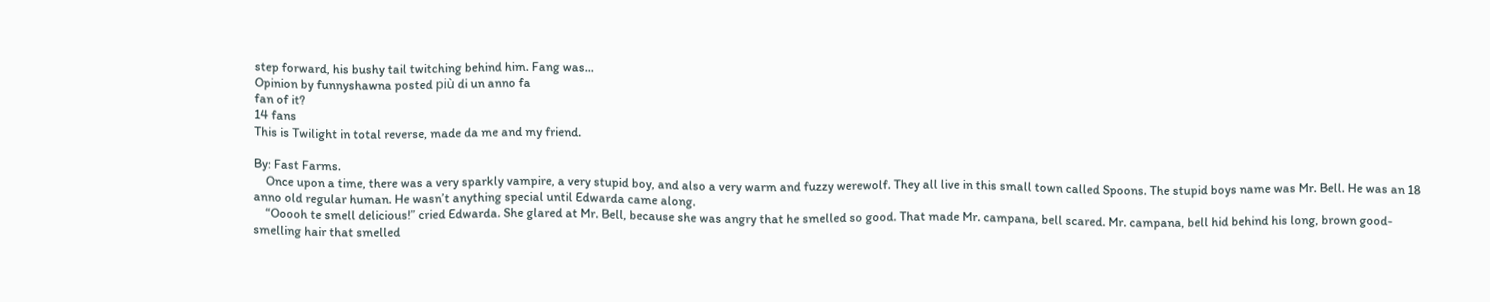step forward, his bushy tail twitching behind him. Fang was...
Opinion by funnyshawna posted più di un anno fa
fan of it?
14 fans
This is Twilight in total reverse, made da me and my friend.

By: Fast Farms.
    Once upon a time, there was a very sparkly vampire, a very stupid boy, and also a very warm and fuzzy werewolf. They all live in this small town called Spoons. The stupid boys name was Mr. Bell. He was an 18 anno old regular human. He wasn’t anything special until Edwarda came along.
    “Ooooh te smell delicious!” cried Edwarda. She glared at Mr. Bell, because she was angry that he smelled so good. That made Mr. campana, bell scared. Mr. campana, bell hid behind his long, brown good-smelling hair that smelled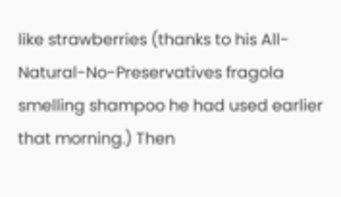like strawberries (thanks to his All-Natural-No-Preservatives fragola smelling shampoo he had used earlier that morning.) Then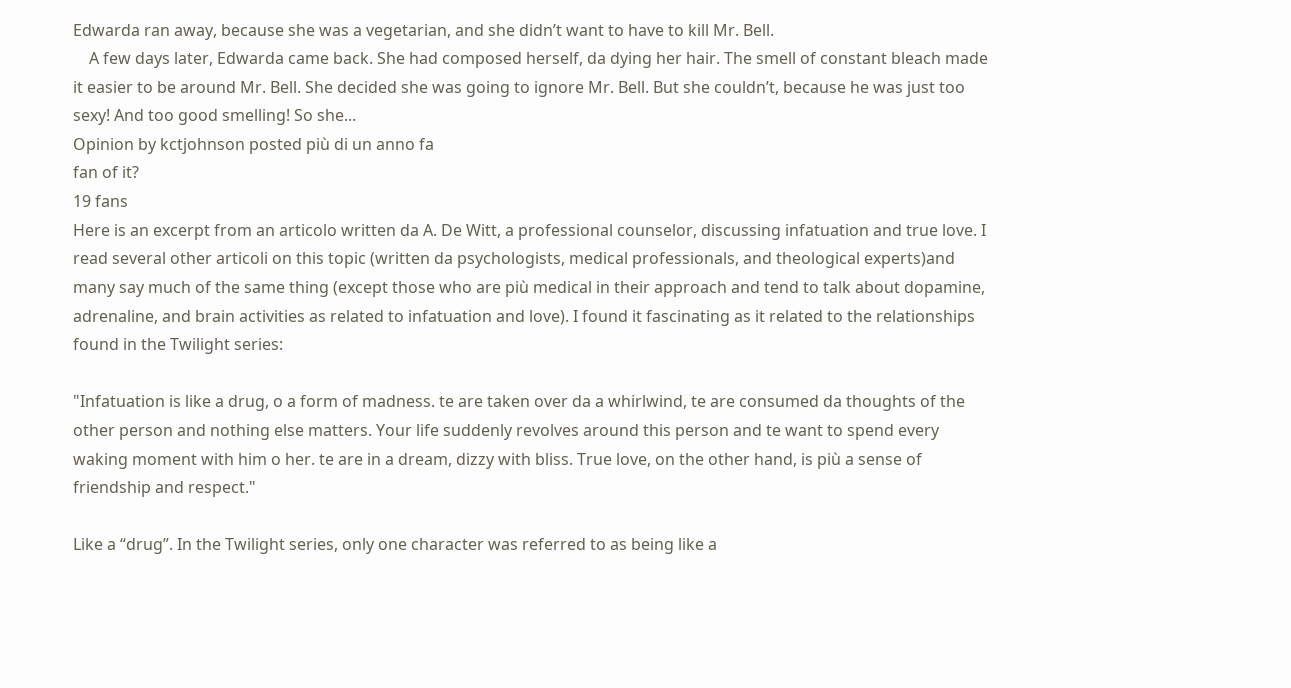Edwarda ran away, because she was a vegetarian, and she didn’t want to have to kill Mr. Bell.
    A few days later, Edwarda came back. She had composed herself, da dying her hair. The smell of constant bleach made it easier to be around Mr. Bell. She decided she was going to ignore Mr. Bell. But she couldn’t, because he was just too sexy! And too good smelling! So she...
Opinion by kctjohnson posted più di un anno fa
fan of it?
19 fans
Here is an excerpt from an articolo written da A. De Witt, a professional counselor, discussing infatuation and true love. I read several other articoli on this topic (written da psychologists, medical professionals, and theological experts)and many say much of the same thing (except those who are più medical in their approach and tend to talk about dopamine, adrenaline, and brain activities as related to infatuation and love). I found it fascinating as it related to the relationships found in the Twilight series:

"Infatuation is like a drug, o a form of madness. te are taken over da a whirlwind, te are consumed da thoughts of the other person and nothing else matters. Your life suddenly revolves around this person and te want to spend every waking moment with him o her. te are in a dream, dizzy with bliss. True love, on the other hand, is più a sense of friendship and respect."

Like a “drug”. In the Twilight series, only one character was referred to as being like a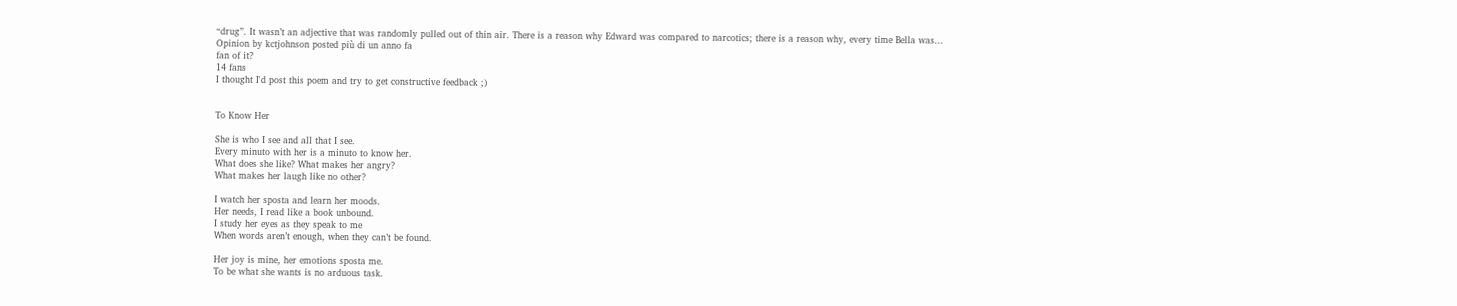“drug”. It wasn’t an adjective that was randomly pulled out of thin air. There is a reason why Edward was compared to narcotics; there is a reason why, every time Bella was...
Opinion by kctjohnson posted più di un anno fa
fan of it?
14 fans
I thought I'd post this poem and try to get constructive feedback ;)


To Know Her

She is who I see and all that I see.
Every minuto with her is a minuto to know her.
What does she like? What makes her angry?
What makes her laugh like no other?

I watch her sposta and learn her moods.
Her needs, I read like a book unbound.
I study her eyes as they speak to me
When words aren’t enough, when they can’t be found.

Her joy is mine, her emotions sposta me.
To be what she wants is no arduous task.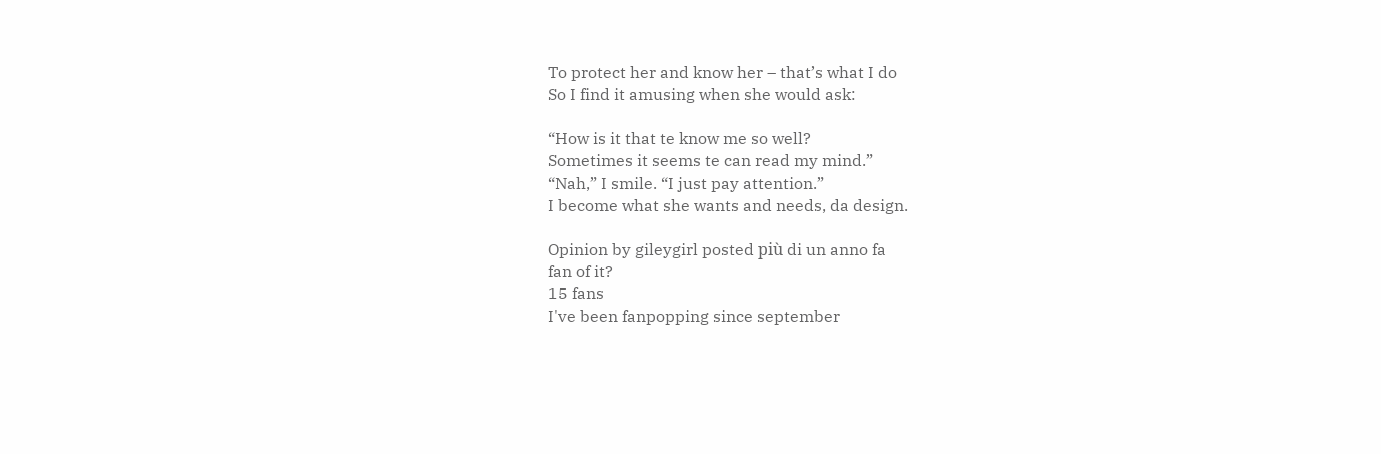To protect her and know her – that’s what I do
So I find it amusing when she would ask:

“How is it that te know me so well?
Sometimes it seems te can read my mind.”
“Nah,” I smile. “I just pay attention.”
I become what she wants and needs, da design.

Opinion by gileygirl posted più di un anno fa
fan of it?
15 fans
I've been fanpopping since september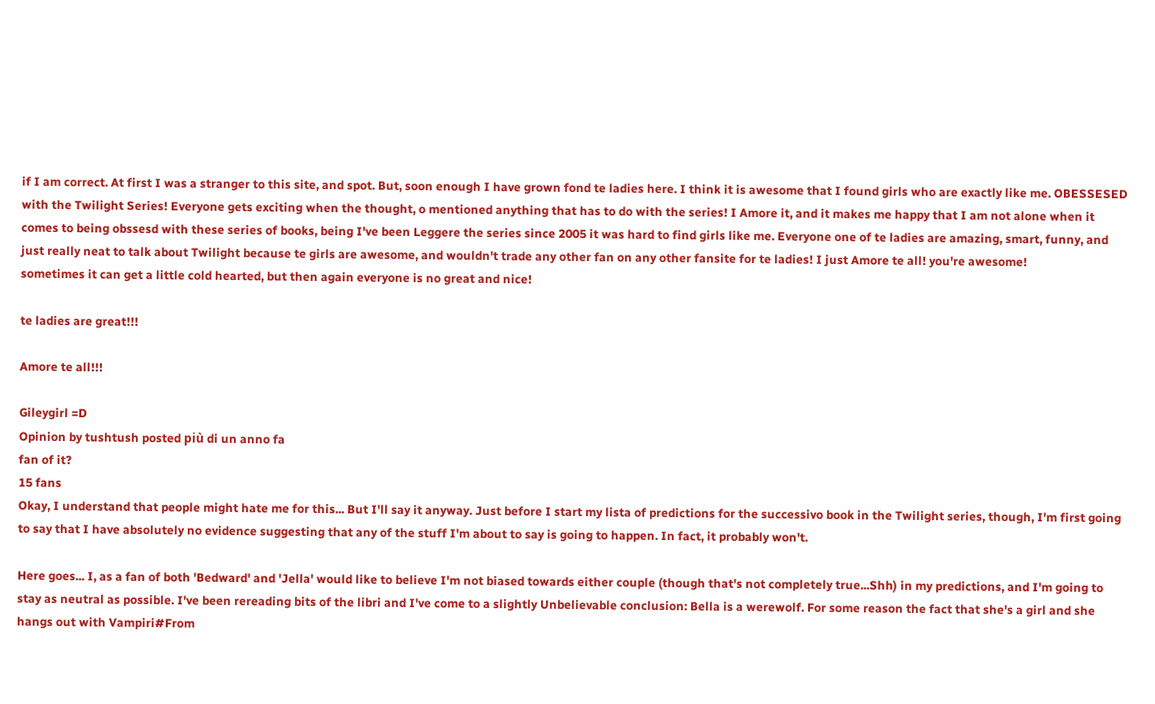if I am correct. At first I was a stranger to this site, and spot. But, soon enough I have grown fond te ladies here. I think it is awesome that I found girls who are exactly like me. OBESSESED with the Twilight Series! Everyone gets exciting when the thought, o mentioned anything that has to do with the series! I Amore it, and it makes me happy that I am not alone when it comes to being obssesd with these series of books, being I've been Leggere the series since 2005 it was hard to find girls like me. Everyone one of te ladies are amazing, smart, funny, and just really neat to talk about Twilight because te girls are awesome, and wouldn't trade any other fan on any other fansite for te ladies! I just Amore te all! you're awesome!
sometimes it can get a little cold hearted, but then again everyone is no great and nice!

te ladies are great!!!

Amore te all!!!

Gileygirl =D
Opinion by tushtush posted più di un anno fa
fan of it?
15 fans
Okay, I understand that people might hate me for this... But I'll say it anyway. Just before I start my lista of predictions for the successivo book in the Twilight series, though, I'm first going to say that I have absolutely no evidence suggesting that any of the stuff I'm about to say is going to happen. In fact, it probably won't.

Here goes... I, as a fan of both 'Bedward' and 'Jella' would like to believe I'm not biased towards either couple (though that's not completely true...Shh) in my predictions, and I'm going to stay as neutral as possible. I've been rereading bits of the libri and I've come to a slightly Unbelievable conclusion: Bella is a werewolf. For some reason the fact that she's a girl and she hangs out with Vampiri#From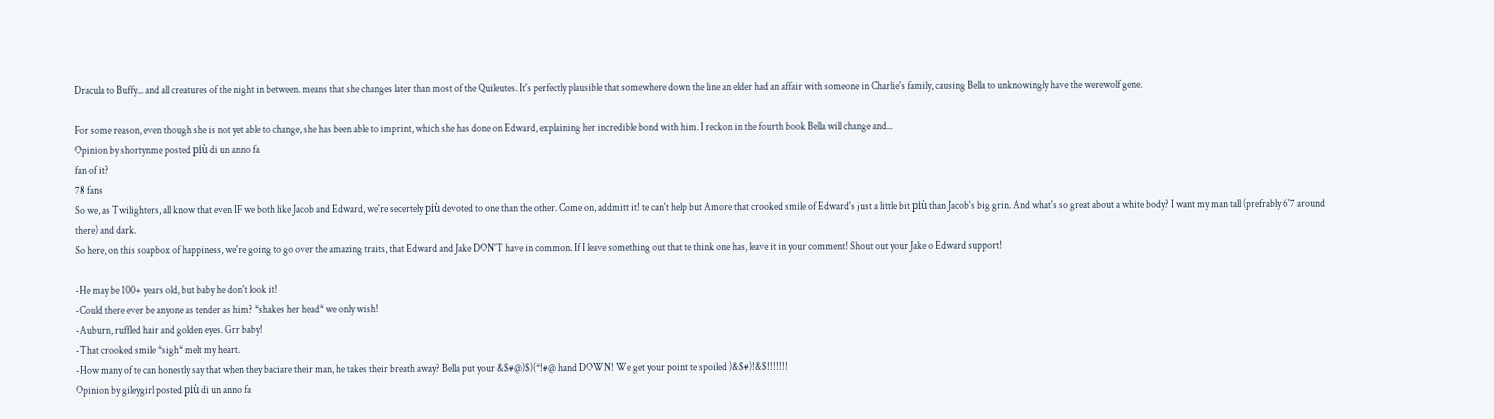Dracula to Buffy... and all creatures of the night in between. means that she changes later than most of the Quileutes. It's perfectly plausible that somewhere down the line an elder had an affair with someone in Charlie's family, causing Bella to unknowingly have the werewolf gene.

For some reason, even though she is not yet able to change, she has been able to imprint, which she has done on Edward, explaining her incredible bond with him. I reckon in the fourth book Bella will change and...
Opinion by shortynme posted più di un anno fa
fan of it?
78 fans
So we, as Twilighters, all know that even IF we both like Jacob and Edward, we're secertely più devoted to one than the other. Come on, addmitt it! te can't help but Amore that crooked smile of Edward's just a little bit più than Jacob's big grin. And what's so great about a white body? I want my man tall (prefrably 6'7 around there) and dark.
So here, on this soapbox of happiness, we're going to go over the amazing traits, that Edward and Jake DON'T have in common. If I leave something out that te think one has, leave it in your comment! Shout out your Jake o Edward support!

-He may be 100+ years old, but baby he don't look it!
-Could there ever be anyone as tender as him? *shakes her head* we only wish!
-Auburn, ruffled hair and golden eyes. Grr baby!
-That crooked smile *sigh* melt my heart.
-How many of te can honestly say that when they baciare their man, he takes their breath away? Bella put your &$#@)$)(*!#@ hand DOWN! We get your point te spoiled )&$#)!&$!!!!!!!
Opinion by gileygirl posted più di un anno fa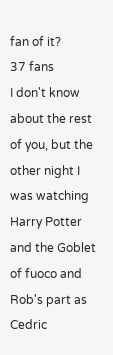fan of it?
37 fans
I don't know about the rest of you, but the other night I was watching Harry Potter and the Goblet of fuoco and Rob's part as Cedric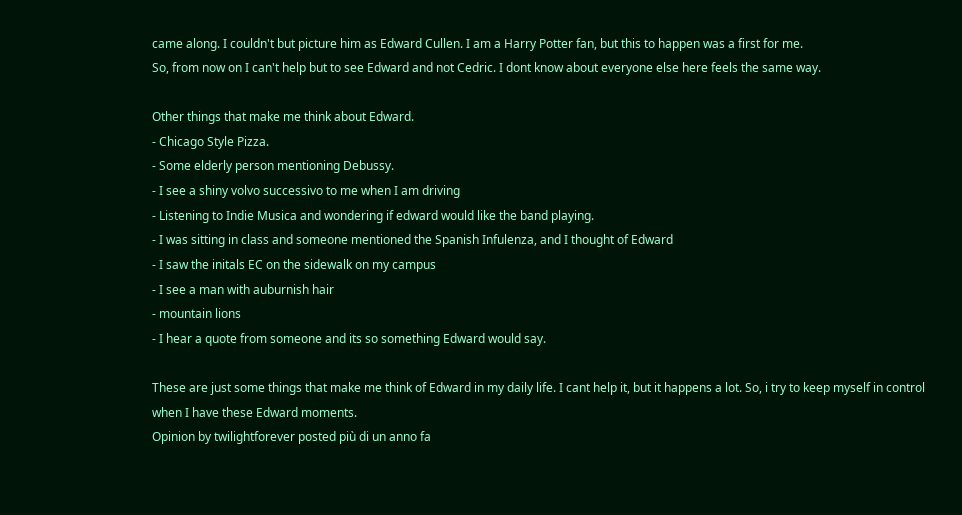came along. I couldn't but picture him as Edward Cullen. I am a Harry Potter fan, but this to happen was a first for me.
So, from now on I can't help but to see Edward and not Cedric. I dont know about everyone else here feels the same way.

Other things that make me think about Edward.
- Chicago Style Pizza.
- Some elderly person mentioning Debussy.
- I see a shiny volvo successivo to me when I am driving
- Listening to Indie Musica and wondering if edward would like the band playing.
- I was sitting in class and someone mentioned the Spanish Infulenza, and I thought of Edward
- I saw the initals EC on the sidewalk on my campus
- I see a man with auburnish hair
- mountain lions
- I hear a quote from someone and its so something Edward would say.

These are just some things that make me think of Edward in my daily life. I cant help it, but it happens a lot. So, i try to keep myself in control when I have these Edward moments.
Opinion by twilightforever posted più di un anno fa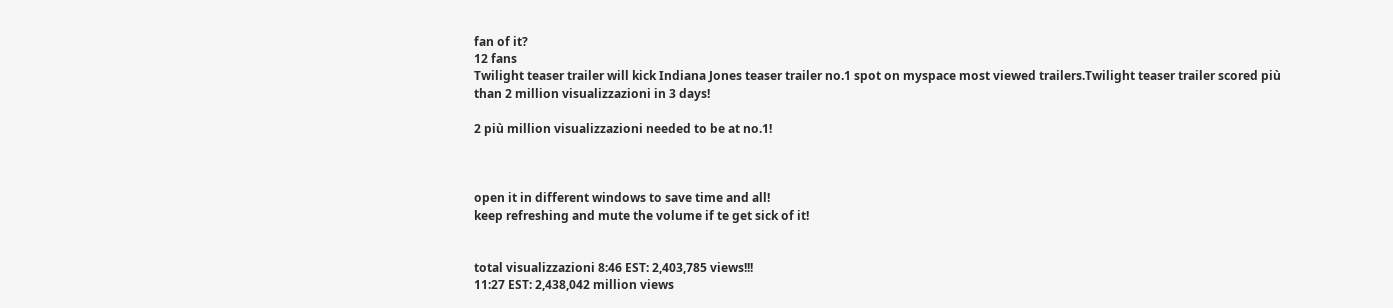fan of it?
12 fans
Twilight teaser trailer will kick Indiana Jones teaser trailer no.1 spot on myspace most viewed trailers.Twilight teaser trailer scored più than 2 million visualizzazioni in 3 days!

2 più million visualizzazioni needed to be at no.1!



open it in different windows to save time and all!
keep refreshing and mute the volume if te get sick of it!


total visualizzazioni 8:46 EST: 2,403,785 views!!!
11:27 EST: 2,438,042 million views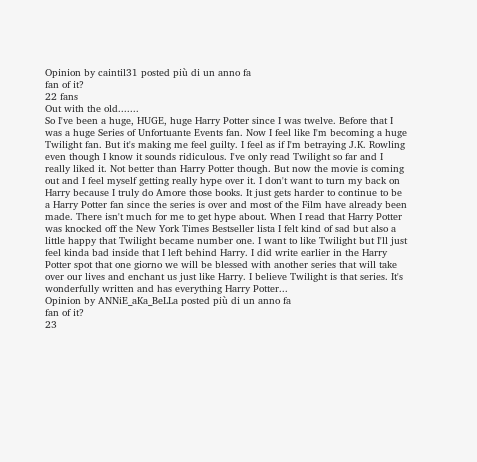Opinion by caintil31 posted più di un anno fa
fan of it?
22 fans
Out with the old.......
So I've been a huge, HUGE, huge Harry Potter since I was twelve. Before that I was a huge Series of Unfortuante Events fan. Now I feel like I'm becoming a huge Twilight fan. But it's making me feel guilty. I feel as if I'm betraying J.K. Rowling even though I know it sounds ridiculous. I've only read Twilight so far and I really liked it. Not better than Harry Potter though. But now the movie is coming out and I feel myself getting really hype over it. I don't want to turn my back on Harry because I truly do Amore those books. It just gets harder to continue to be a Harry Potter fan since the series is over and most of the Film have already been made. There isn't much for me to get hype about. When I read that Harry Potter was knocked off the New York Times Bestseller lista I felt kind of sad but also a little happy that Twilight became number one. I want to like Twilight but I'll just feel kinda bad inside that I left behind Harry. I did write earlier in the Harry Potter spot that one giorno we will be blessed with another series that will take over our lives and enchant us just like Harry. I believe Twilight is that series. It's wonderfully written and has everything Harry Potter...
Opinion by ANNiE_aKa_BeLLa posted più di un anno fa
fan of it?
23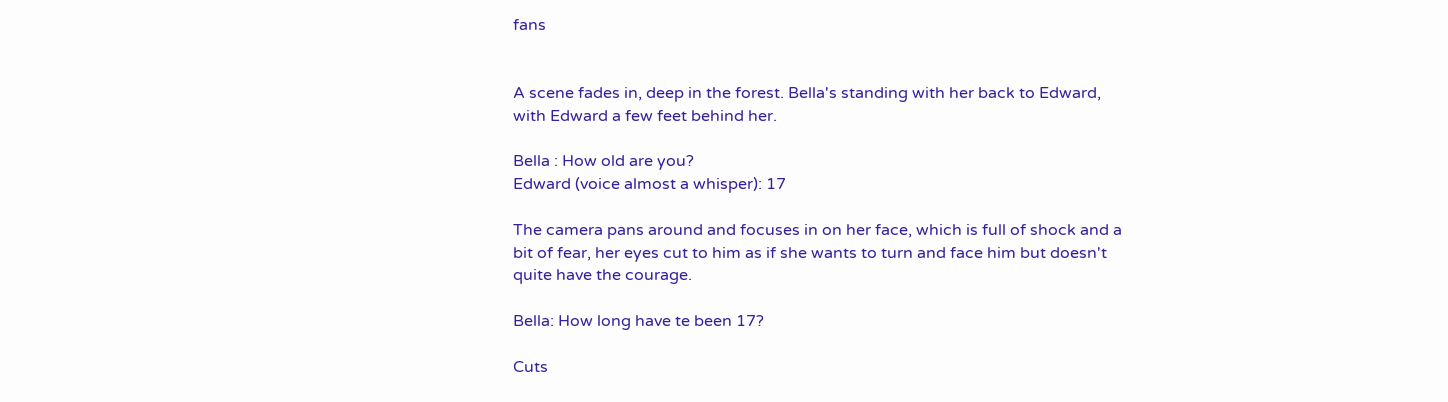fans


A scene fades in, deep in the forest. Bella's standing with her back to Edward, with Edward a few feet behind her.

Bella : How old are you?
Edward (voice almost a whisper): 17

The camera pans around and focuses in on her face, which is full of shock and a bit of fear, her eyes cut to him as if she wants to turn and face him but doesn't quite have the courage.

Bella: How long have te been 17?

Cuts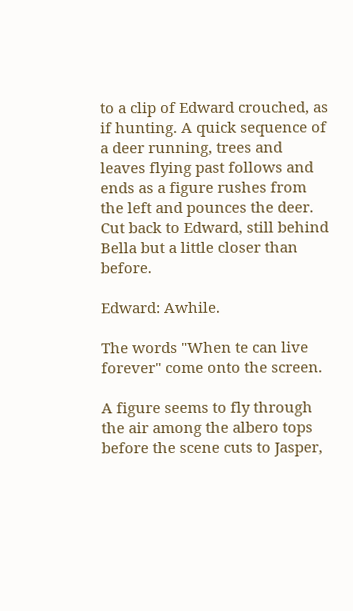to a clip of Edward crouched, as if hunting. A quick sequence of a deer running, trees and leaves flying past follows and ends as a figure rushes from the left and pounces the deer. Cut back to Edward, still behind Bella but a little closer than before.

Edward: Awhile.

The words "When te can live forever" come onto the screen.

A figure seems to fly through the air among the albero tops before the scene cuts to Jasper,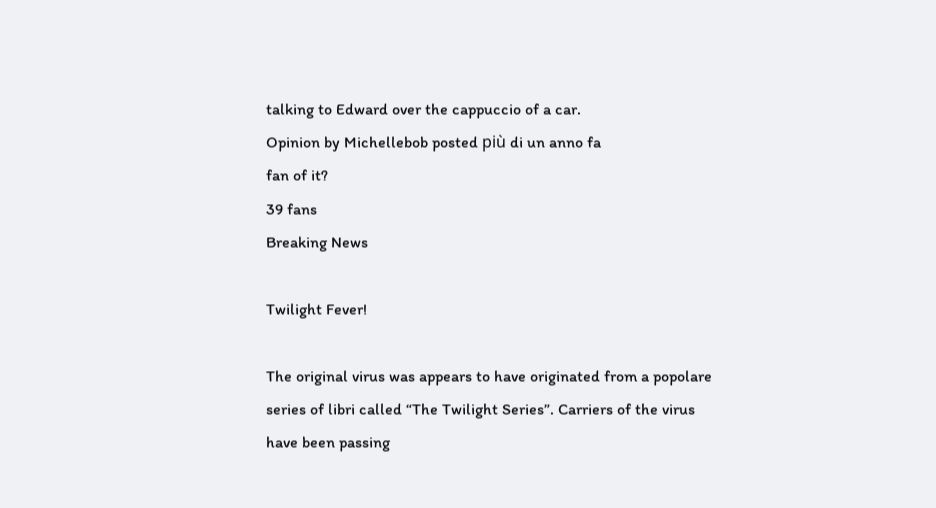talking to Edward over the cappuccio of a car.
Opinion by Michellebob posted più di un anno fa
fan of it?
39 fans
Breaking News

Twilight Fever!

The original virus was appears to have originated from a popolare series of libri called “The Twilight Series”. Carriers of the virus have been passing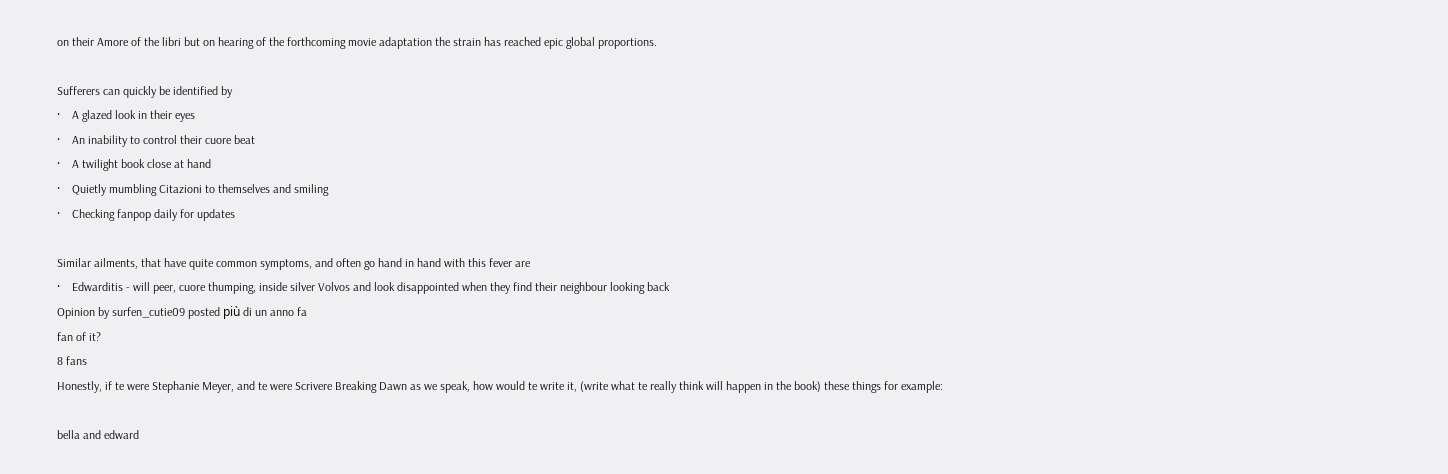on their Amore of the libri but on hearing of the forthcoming movie adaptation the strain has reached epic global proportions.

Sufferers can quickly be identified by
·    A glazed look in their eyes
·    An inability to control their cuore beat
·    A twilight book close at hand
·    Quietly mumbling Citazioni to themselves and smiling
·    Checking fanpop daily for updates

Similar ailments, that have quite common symptoms, and often go hand in hand with this fever are
·    Edwarditis - will peer, cuore thumping, inside silver Volvos and look disappointed when they find their neighbour looking back
Opinion by surfen_cutie09 posted più di un anno fa
fan of it?
8 fans
Honestly, if te were Stephanie Meyer, and te were Scrivere Breaking Dawn as we speak, how would te write it, (write what te really think will happen in the book) these things for example:

bella and edward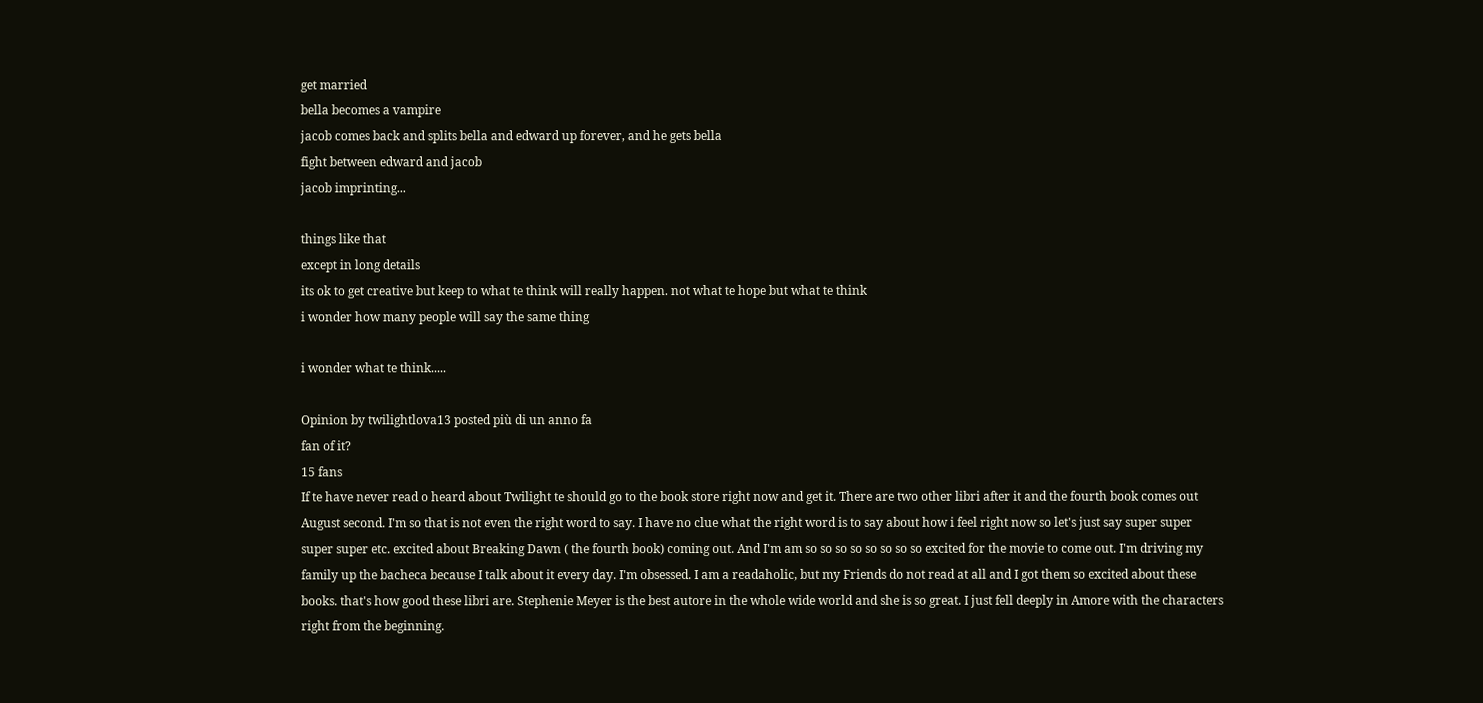get married
bella becomes a vampire
jacob comes back and splits bella and edward up forever, and he gets bella
fight between edward and jacob
jacob imprinting...

things like that
except in long details
its ok to get creative but keep to what te think will really happen. not what te hope but what te think
i wonder how many people will say the same thing

i wonder what te think.....

Opinion by twilightlova13 posted più di un anno fa
fan of it?
15 fans
If te have never read o heard about Twilight te should go to the book store right now and get it. There are two other libri after it and the fourth book comes out August second. I'm so that is not even the right word to say. I have no clue what the right word is to say about how i feel right now so let's just say super super super super etc. excited about Breaking Dawn ( the fourth book) coming out. And I'm am so so so so so so so so excited for the movie to come out. I'm driving my family up the bacheca because I talk about it every day. I'm obsessed. I am a readaholic, but my Friends do not read at all and I got them so excited about these books. that's how good these libri are. Stephenie Meyer is the best autore in the whole wide world and she is so great. I just fell deeply in Amore with the characters right from the beginning.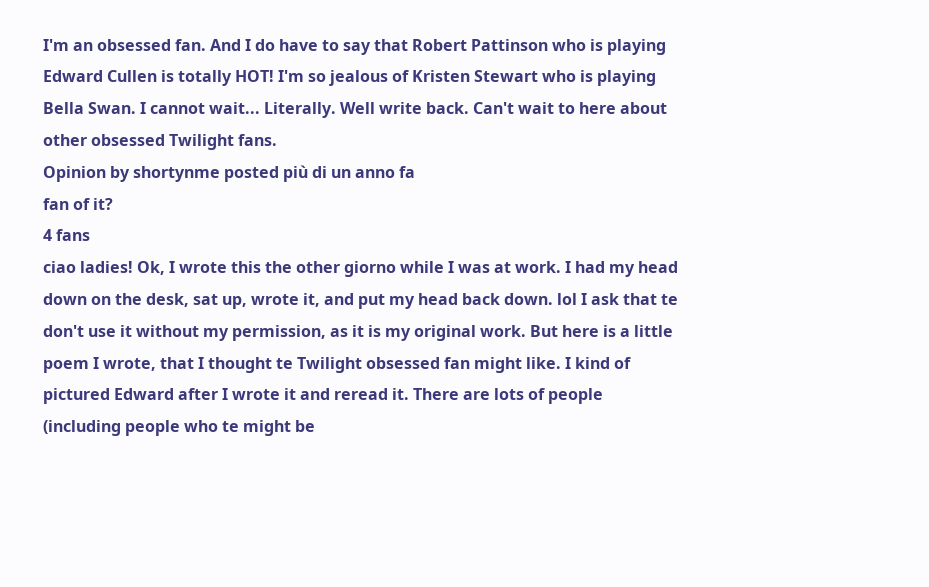I'm an obsessed fan. And I do have to say that Robert Pattinson who is playing Edward Cullen is totally HOT! I'm so jealous of Kristen Stewart who is playing Bella Swan. I cannot wait... Literally. Well write back. Can't wait to here about other obsessed Twilight fans.
Opinion by shortynme posted più di un anno fa
fan of it?
4 fans
ciao ladies! Ok, I wrote this the other giorno while I was at work. I had my head down on the desk, sat up, wrote it, and put my head back down. lol I ask that te don't use it without my permission, as it is my original work. But here is a little poem I wrote, that I thought te Twilight obsessed fan might like. I kind of pictured Edward after I wrote it and reread it. There are lots of people (including people who te might be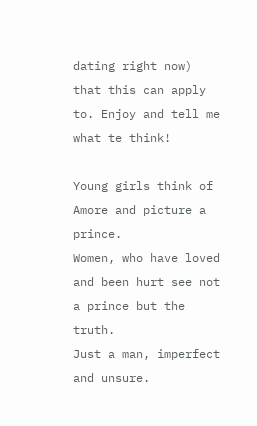dating right now) that this can apply to. Enjoy and tell me what te think!

Young girls think of Amore and picture a prince.
Women, who have loved and been hurt see not a prince but the truth.
Just a man, imperfect and unsure.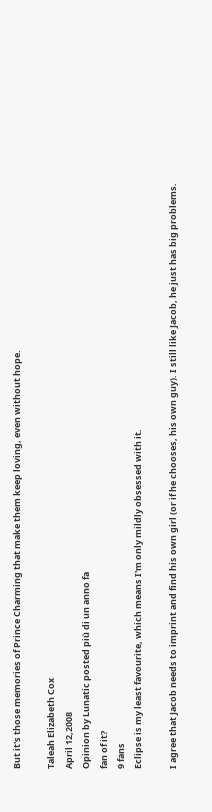But it's those memories of Prince Charming that make them keep loving, even without hope.

Taleah Elizabeth Cox
April 12,2008
Opinion by Lunatic posted più di un anno fa
fan of it?
9 fans
Eclipse is my least favourite, which means I'm only mildly obsessed with it.

I agree that Jacob needs to imprint and find his own girl (or if he chooses, his own guy). I still like Jacob, he just has big problems.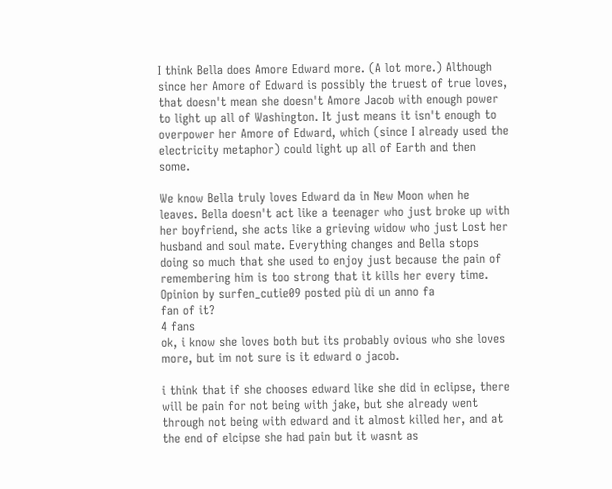I think Bella does Amore Edward more. (A lot more.) Although since her Amore of Edward is possibly the truest of true loves, that doesn't mean she doesn't Amore Jacob with enough power to light up all of Washington. It just means it isn't enough to overpower her Amore of Edward, which (since I already used the electricity metaphor) could light up all of Earth and then some.

We know Bella truly loves Edward da in New Moon when he leaves. Bella doesn't act like a teenager who just broke up with her boyfriend, she acts like a grieving widow who just Lost her husband and soul mate. Everything changes and Bella stops doing so much that she used to enjoy just because the pain of remembering him is too strong that it kills her every time.
Opinion by surfen_cutie09 posted più di un anno fa
fan of it?
4 fans
ok, i know she loves both but its probably ovious who she loves more, but im not sure is it edward o jacob.

i think that if she chooses edward like she did in eclipse, there will be pain for not being with jake, but she already went through not being with edward and it almost killed her, and at the end of elcipse she had pain but it wasnt as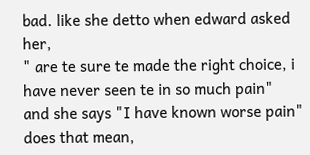bad. like she detto when edward asked her,
" are te sure te made the right choice, i have never seen te in so much pain"
and she says "I have known worse pain"
does that mean,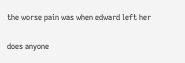the worse pain was when edward left her

does anyone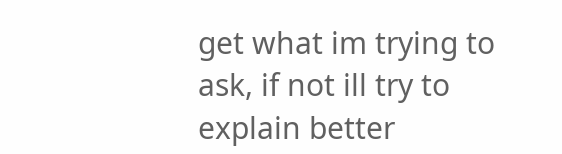get what im trying to ask, if not ill try to explain better